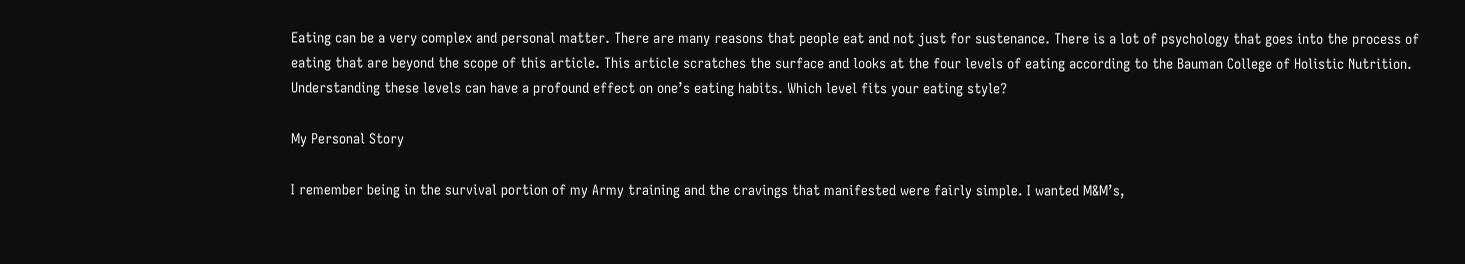Eating can be a very complex and personal matter. There are many reasons that people eat and not just for sustenance. There is a lot of psychology that goes into the process of eating that are beyond the scope of this article. This article scratches the surface and looks at the four levels of eating according to the Bauman College of Holistic Nutrition. Understanding these levels can have a profound effect on one’s eating habits. Which level fits your eating style?

My Personal Story

I remember being in the survival portion of my Army training and the cravings that manifested were fairly simple. I wanted M&M’s,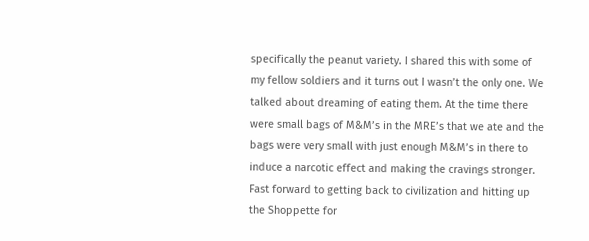specifically the peanut variety. I shared this with some of my fellow soldiers and it turns out I wasn’t the only one. We talked about dreaming of eating them. At the time there were small bags of M&M’s in the MRE’s that we ate and the bags were very small with just enough M&M’s in there to induce a narcotic effect and making the cravings stronger. Fast forward to getting back to civilization and hitting up the Shoppette for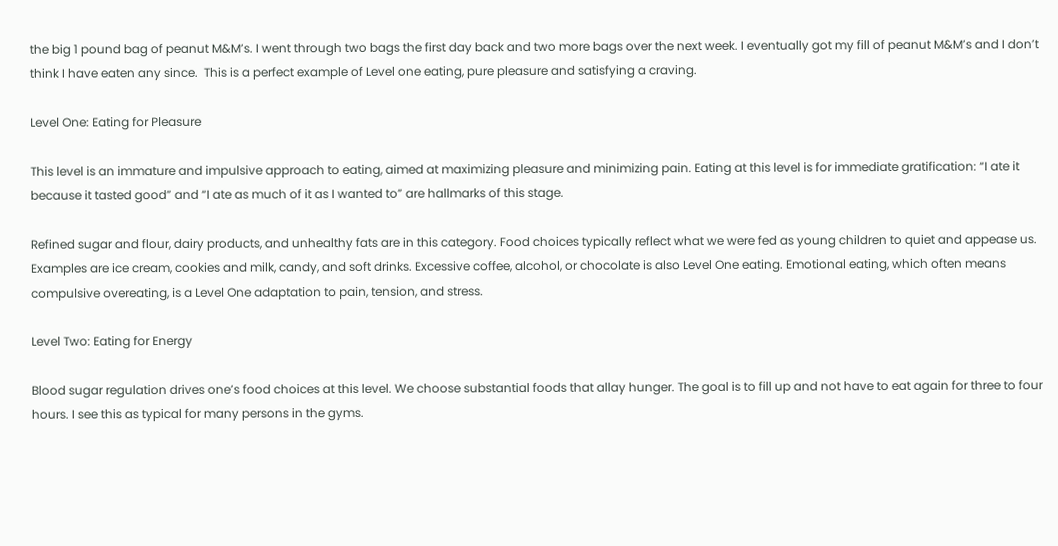the big 1 pound bag of peanut M&M’s. I went through two bags the first day back and two more bags over the next week. I eventually got my fill of peanut M&M’s and I don’t think I have eaten any since.  This is a perfect example of Level one eating, pure pleasure and satisfying a craving.

Level One: Eating for Pleasure

This level is an immature and impulsive approach to eating, aimed at maximizing pleasure and minimizing pain. Eating at this level is for immediate gratification: “I ate it because it tasted good” and “I ate as much of it as I wanted to” are hallmarks of this stage.

Refined sugar and flour, dairy products, and unhealthy fats are in this category. Food choices typically reflect what we were fed as young children to quiet and appease us. Examples are ice cream, cookies and milk, candy, and soft drinks. Excessive coffee, alcohol, or chocolate is also Level One eating. Emotional eating, which often means compulsive overeating, is a Level One adaptation to pain, tension, and stress.

Level Two: Eating for Energy

Blood sugar regulation drives one’s food choices at this level. We choose substantial foods that allay hunger. The goal is to fill up and not have to eat again for three to four hours. I see this as typical for many persons in the gyms.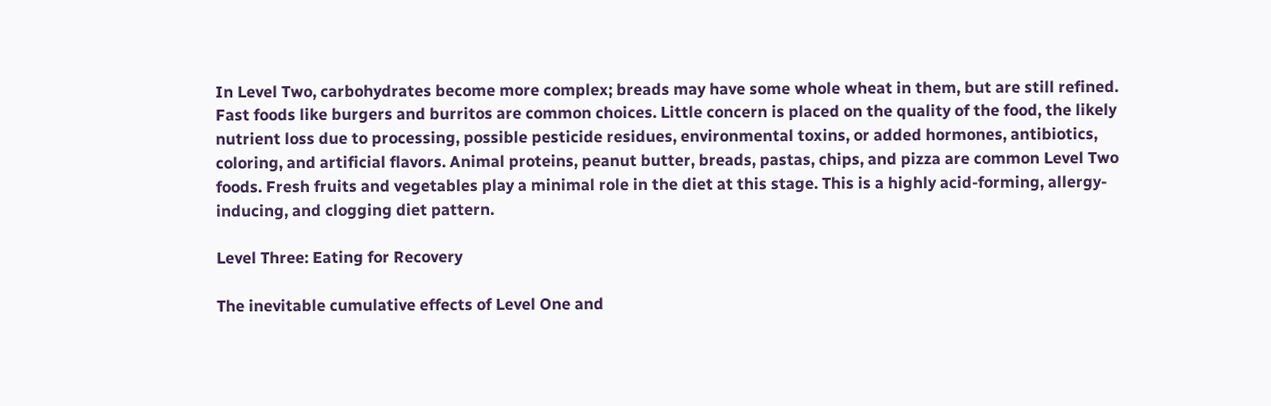In Level Two, carbohydrates become more complex; breads may have some whole wheat in them, but are still refined. Fast foods like burgers and burritos are common choices. Little concern is placed on the quality of the food, the likely nutrient loss due to processing, possible pesticide residues, environmental toxins, or added hormones, antibiotics, coloring, and artificial flavors. Animal proteins, peanut butter, breads, pastas, chips, and pizza are common Level Two foods. Fresh fruits and vegetables play a minimal role in the diet at this stage. This is a highly acid-forming, allergy-inducing, and clogging diet pattern.

Level Three: Eating for Recovery

The inevitable cumulative effects of Level One and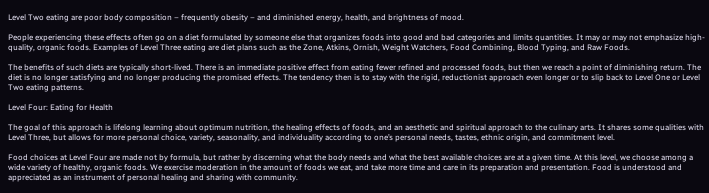Level Two eating are poor body composition – frequently obesity – and diminished energy, health, and brightness of mood.

People experiencing these effects often go on a diet formulated by someone else that organizes foods into good and bad categories and limits quantities. It may or may not emphasize high-quality, organic foods. Examples of Level Three eating are diet plans such as the Zone, Atkins, Ornish, Weight Watchers, Food Combining, Blood Typing, and Raw Foods.

The benefits of such diets are typically short-lived. There is an immediate positive effect from eating fewer refined and processed foods, but then we reach a point of diminishing return. The diet is no longer satisfying and no longer producing the promised effects. The tendency then is to stay with the rigid, reductionist approach even longer or to slip back to Level One or Level Two eating patterns.

Level Four: Eating for Health

The goal of this approach is lifelong learning about optimum nutrition, the healing effects of foods, and an aesthetic and spiritual approach to the culinary arts. It shares some qualities with Level Three, but allows for more personal choice, variety, seasonality, and individuality according to one’s personal needs, tastes, ethnic origin, and commitment level.

Food choices at Level Four are made not by formula, but rather by discerning what the body needs and what the best available choices are at a given time. At this level, we choose among a wide variety of healthy, organic foods. We exercise moderation in the amount of foods we eat, and take more time and care in its preparation and presentation. Food is understood and appreciated as an instrument of personal healing and sharing with community.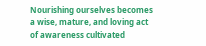Nourishing ourselves becomes a wise, mature, and loving act of awareness cultivated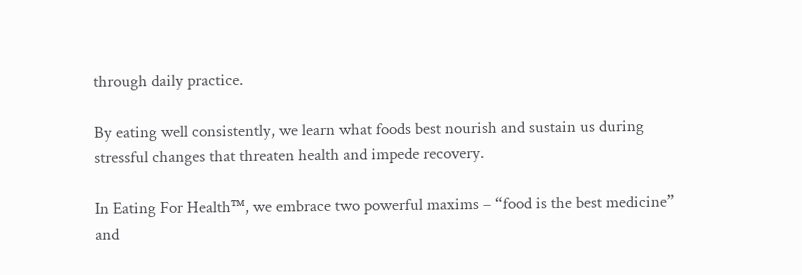through daily practice.

By eating well consistently, we learn what foods best nourish and sustain us during stressful changes that threaten health and impede recovery.

In Eating For Health™, we embrace two powerful maxims – “food is the best medicine” and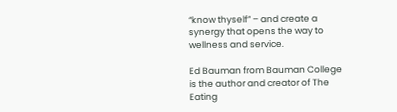“know thyself” – and create a synergy that opens the way to wellness and service.

Ed Bauman from Bauman College is the author and creator of The Eating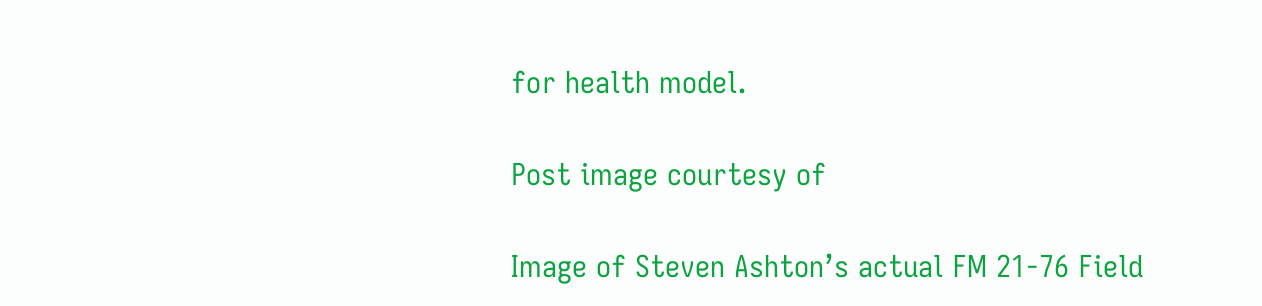for health model.

Post image courtesy of

Image of Steven Ashton’s actual FM 21-76 Field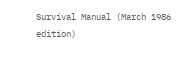Survival Manual (March 1986 edition)